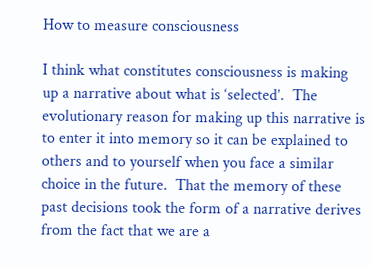How to measure consciousness

I think what constitutes consciousness is making up a narrative about what is ‘selected’.  The evolutionary reason for making up this narrative is to enter it into memory so it can be explained to others and to yourself when you face a similar choice in the future.  That the memory of these past decisions took the form of a narrative derives from the fact that we are a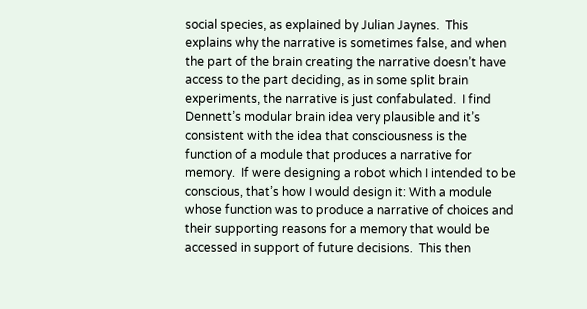social species, as explained by Julian Jaynes.  This explains why the narrative is sometimes false, and when the part of the brain creating the narrative doesn’t have access to the part deciding, as in some split brain experiments, the narrative is just confabulated.  I find Dennett’s modular brain idea very plausible and it’s consistent with the idea that consciousness is the function of a module that produces a narrative for memory.  If were designing a robot which I intended to be conscious, that’s how I would design it: With a module whose function was to produce a narrative of choices and their supporting reasons for a memory that would be accessed in support of future decisions.  This then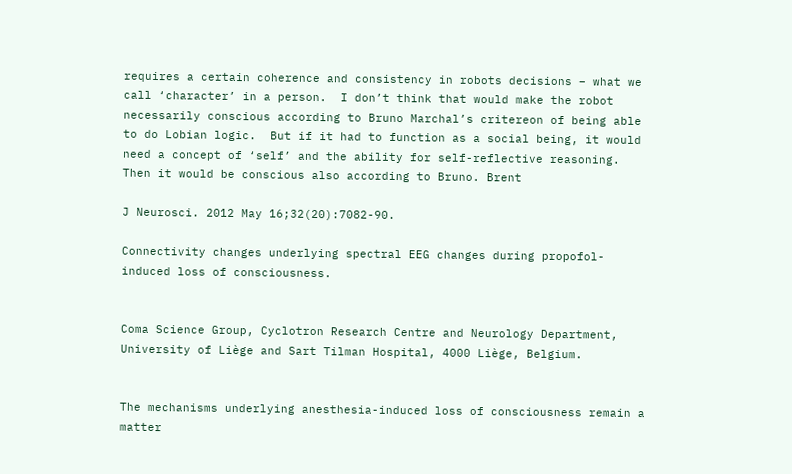requires a certain coherence and consistency in robots decisions – what we call ‘character’ in a person.  I don’t think that would make the robot necessarily conscious according to Bruno Marchal’s critereon of being able to do Lobian logic.  But if it had to function as a social being, it would need a concept of ‘self’ and the ability for self-reflective reasoning.  Then it would be conscious also according to Bruno. Brent

J Neurosci. 2012 May 16;32(20):7082-90.

Connectivity changes underlying spectral EEG changes during propofol-induced loss of consciousness.


Coma Science Group, Cyclotron Research Centre and Neurology Department, University of Liège and Sart Tilman Hospital, 4000 Liège, Belgium.


The mechanisms underlying anesthesia-induced loss of consciousness remain a matter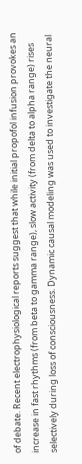of debate. Recent electrophysiological reports suggest that while initial propofol infusion provokes an increase in fast rhythms (from beta to gamma range), slow activity (from delta to alpha range) rises selectively during loss of consciousness. Dynamic causal modeling was used to investigate the neural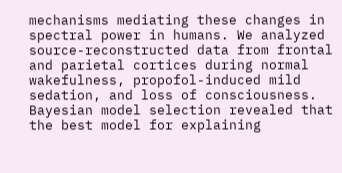mechanisms mediating these changes in spectral power in humans. We analyzed source-reconstructed data from frontal and parietal cortices during normal wakefulness, propofol-induced mild sedation, and loss of consciousness. Bayesian model selection revealed that the best model for explaining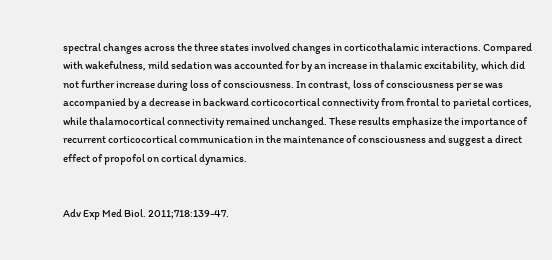spectral changes across the three states involved changes in corticothalamic interactions. Compared with wakefulness, mild sedation was accounted for by an increase in thalamic excitability, which did not further increase during loss of consciousness. In contrast, loss of consciousness per se was accompanied by a decrease in backward corticocortical connectivity from frontal to parietal cortices, while thalamocortical connectivity remained unchanged. These results emphasize the importance of recurrent corticocortical communication in the maintenance of consciousness and suggest a direct effect of propofol on cortical dynamics.


Adv Exp Med Biol. 2011;718:139-47.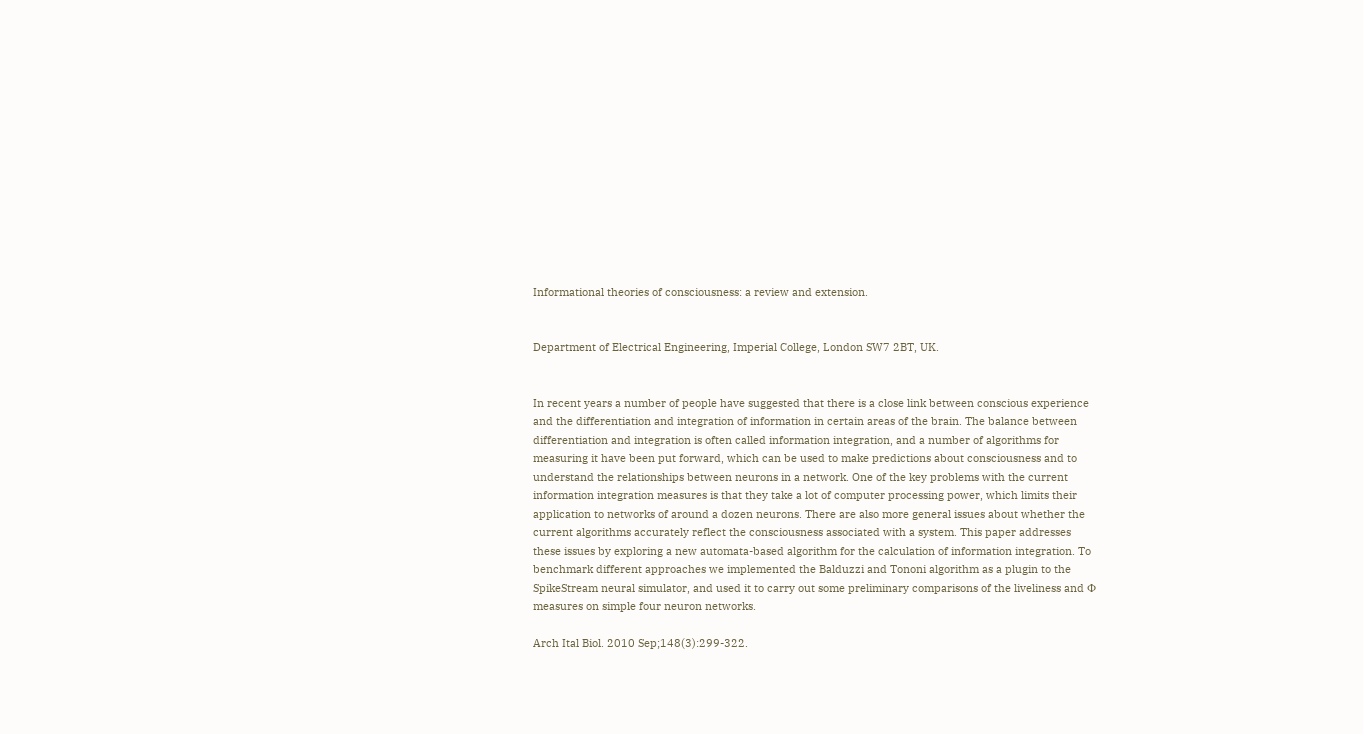Informational theories of consciousness: a review and extension.


Department of Electrical Engineering, Imperial College, London SW7 2BT, UK.


In recent years a number of people have suggested that there is a close link between conscious experience and the differentiation and integration of information in certain areas of the brain. The balance between differentiation and integration is often called information integration, and a number of algorithms for measuring it have been put forward, which can be used to make predictions about consciousness and to understand the relationships between neurons in a network. One of the key problems with the current information integration measures is that they take a lot of computer processing power, which limits their application to networks of around a dozen neurons. There are also more general issues about whether the current algorithms accurately reflect the consciousness associated with a system. This paper addresses these issues by exploring a new automata-based algorithm for the calculation of information integration. To benchmark different approaches we implemented the Balduzzi and Tononi algorithm as a plugin to the SpikeStream neural simulator, and used it to carry out some preliminary comparisons of the liveliness and Φ measures on simple four neuron networks.

Arch Ital Biol. 2010 Sep;148(3):299-322.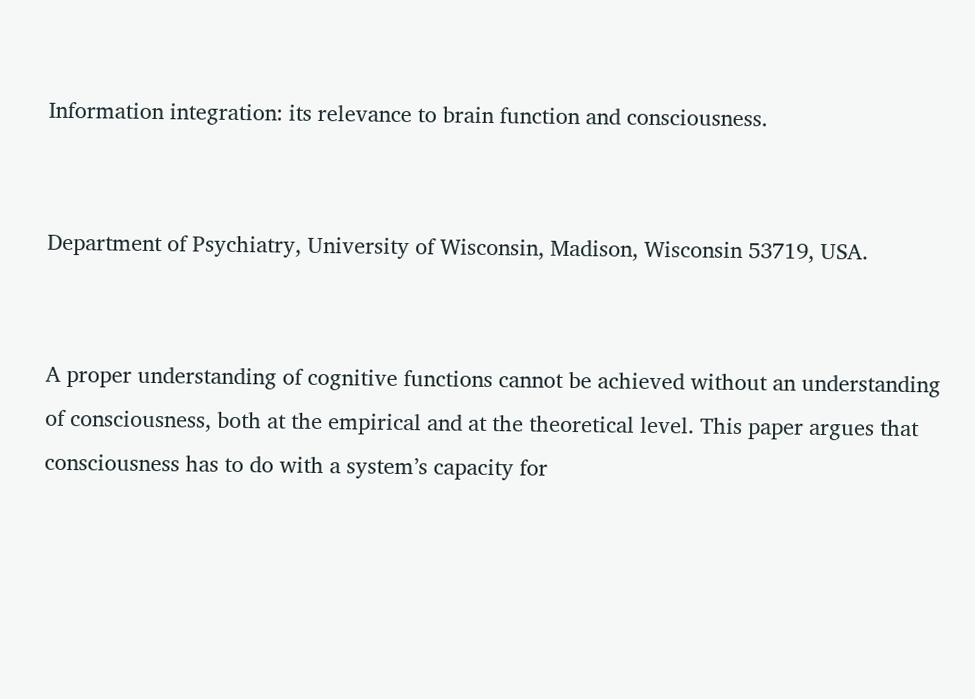Information integration: its relevance to brain function and consciousness.


Department of Psychiatry, University of Wisconsin, Madison, Wisconsin 53719, USA.


A proper understanding of cognitive functions cannot be achieved without an understanding of consciousness, both at the empirical and at the theoretical level. This paper argues that consciousness has to do with a system’s capacity for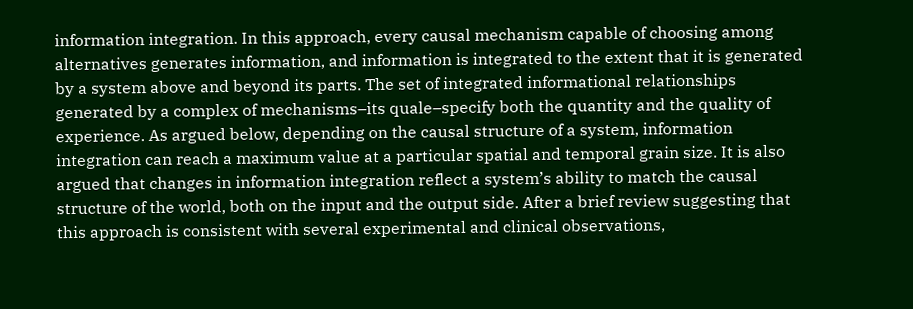information integration. In this approach, every causal mechanism capable of choosing among alternatives generates information, and information is integrated to the extent that it is generated by a system above and beyond its parts. The set of integrated informational relationships generated by a complex of mechanisms–its quale–specify both the quantity and the quality of experience. As argued below, depending on the causal structure of a system, information integration can reach a maximum value at a particular spatial and temporal grain size. It is also argued that changes in information integration reflect a system’s ability to match the causal structure of the world, both on the input and the output side. After a brief review suggesting that this approach is consistent with several experimental and clinical observations,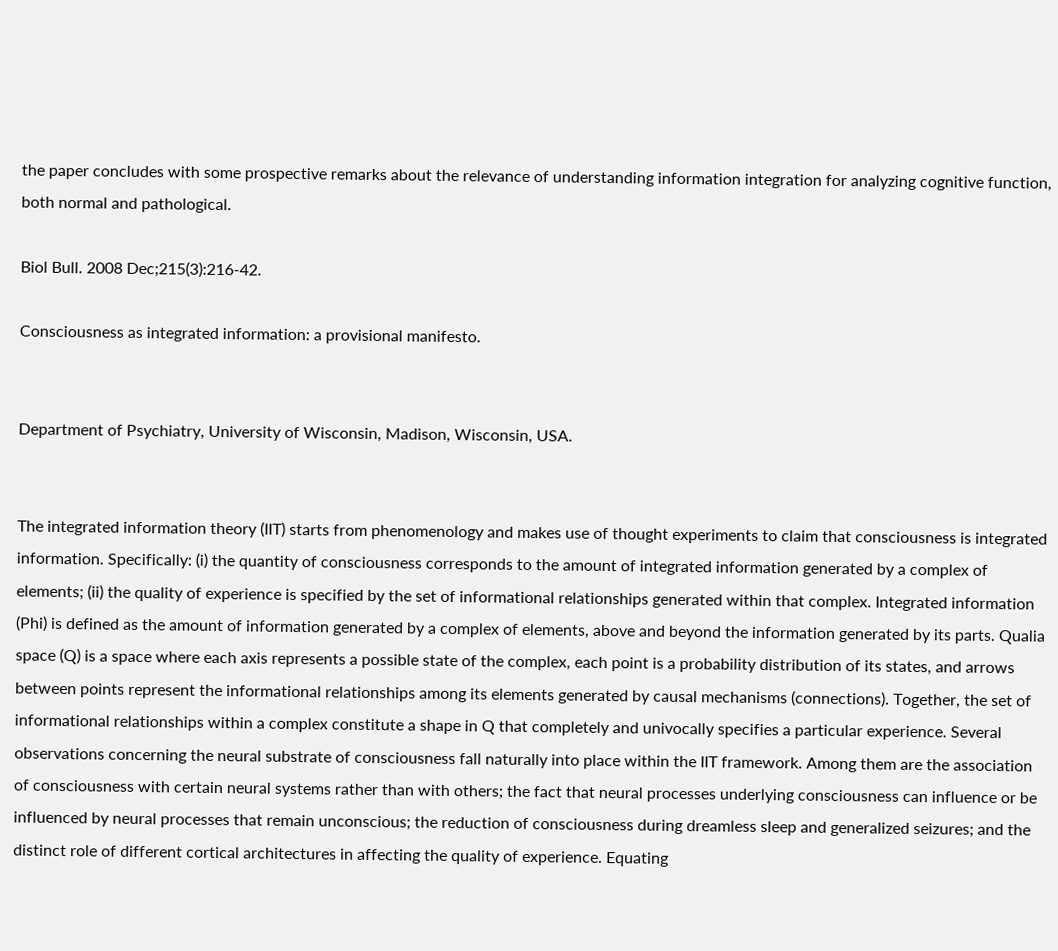the paper concludes with some prospective remarks about the relevance of understanding information integration for analyzing cognitive function, both normal and pathological.

Biol Bull. 2008 Dec;215(3):216-42.

Consciousness as integrated information: a provisional manifesto.


Department of Psychiatry, University of Wisconsin, Madison, Wisconsin, USA.


The integrated information theory (IIT) starts from phenomenology and makes use of thought experiments to claim that consciousness is integrated information. Specifically: (i) the quantity of consciousness corresponds to the amount of integrated information generated by a complex of elements; (ii) the quality of experience is specified by the set of informational relationships generated within that complex. Integrated information (Phi) is defined as the amount of information generated by a complex of elements, above and beyond the information generated by its parts. Qualia space (Q) is a space where each axis represents a possible state of the complex, each point is a probability distribution of its states, and arrows between points represent the informational relationships among its elements generated by causal mechanisms (connections). Together, the set of informational relationships within a complex constitute a shape in Q that completely and univocally specifies a particular experience. Several observations concerning the neural substrate of consciousness fall naturally into place within the IIT framework. Among them are the association of consciousness with certain neural systems rather than with others; the fact that neural processes underlying consciousness can influence or be influenced by neural processes that remain unconscious; the reduction of consciousness during dreamless sleep and generalized seizures; and the distinct role of different cortical architectures in affecting the quality of experience. Equating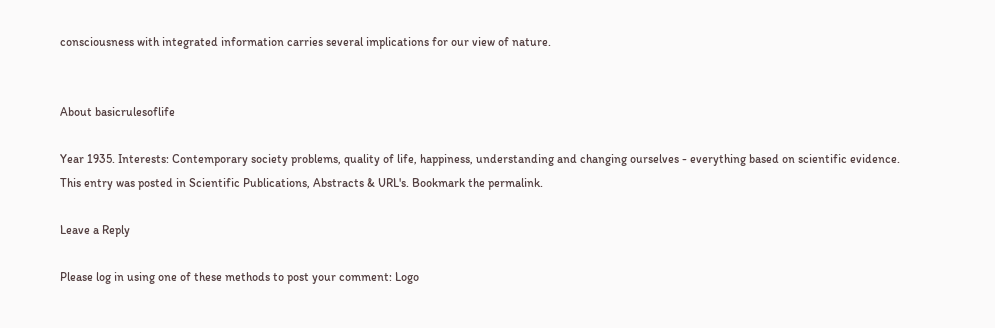consciousness with integrated information carries several implications for our view of nature.


About basicrulesoflife

Year 1935. Interests: Contemporary society problems, quality of life, happiness, understanding and changing ourselves - everything based on scientific evidence.
This entry was posted in Scientific Publications, Abstracts & URL's. Bookmark the permalink.

Leave a Reply

Please log in using one of these methods to post your comment: Logo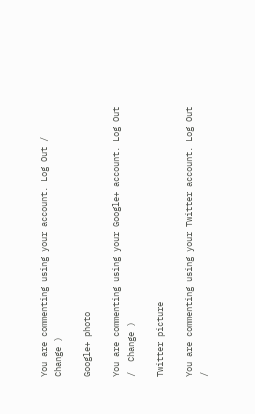You are commenting using your account. Log Out /  Change )

Google+ photo

You are commenting using your Google+ account. Log Out /  Change )

Twitter picture

You are commenting using your Twitter account. Log Out /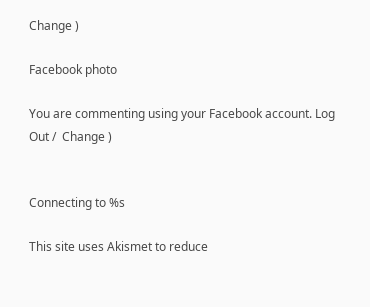Change )

Facebook photo

You are commenting using your Facebook account. Log Out /  Change )


Connecting to %s

This site uses Akismet to reduce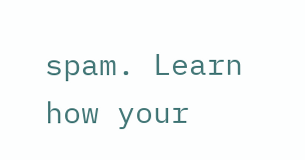spam. Learn how your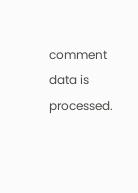comment data is processed.